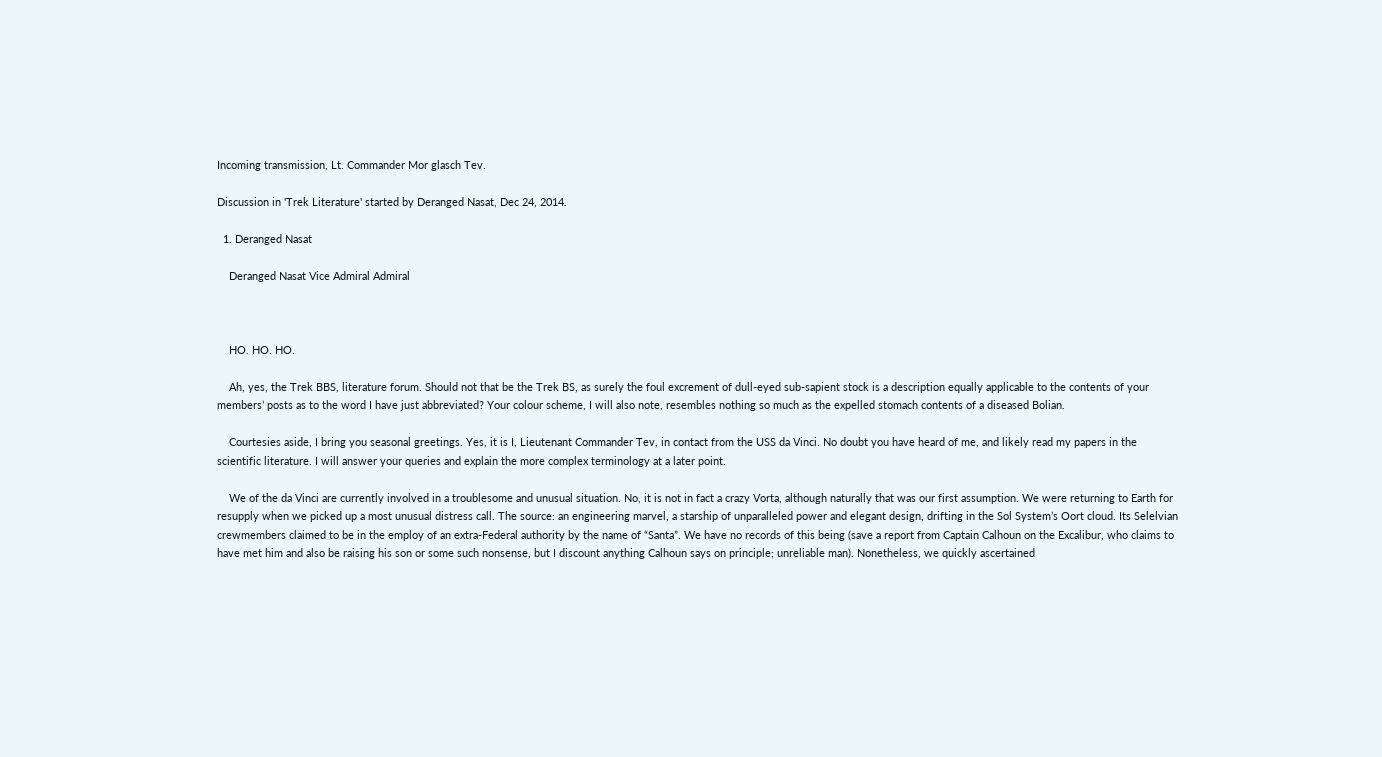Incoming transmission, Lt. Commander Mor glasch Tev.

Discussion in 'Trek Literature' started by Deranged Nasat, Dec 24, 2014.

  1. Deranged Nasat

    Deranged Nasat Vice Admiral Admiral



    HO. HO. HO.

    Ah, yes, the Trek BBS, literature forum. Should not that be the Trek BS, as surely the foul excrement of dull-eyed sub-sapient stock is a description equally applicable to the contents of your members’ posts as to the word I have just abbreviated? Your colour scheme, I will also note, resembles nothing so much as the expelled stomach contents of a diseased Bolian.

    Courtesies aside, I bring you seasonal greetings. Yes, it is I, Lieutenant Commander Tev, in contact from the USS da Vinci. No doubt you have heard of me, and likely read my papers in the scientific literature. I will answer your queries and explain the more complex terminology at a later point.

    We of the da Vinci are currently involved in a troublesome and unusual situation. No, it is not in fact a crazy Vorta, although naturally that was our first assumption. We were returning to Earth for resupply when we picked up a most unusual distress call. The source: an engineering marvel, a starship of unparalleled power and elegant design, drifting in the Sol System’s Oort cloud. Its Selelvian crewmembers claimed to be in the employ of an extra-Federal authority by the name of “Santa”. We have no records of this being (save a report from Captain Calhoun on the Excalibur, who claims to have met him and also be raising his son or some such nonsense, but I discount anything Calhoun says on principle; unreliable man). Nonetheless, we quickly ascertained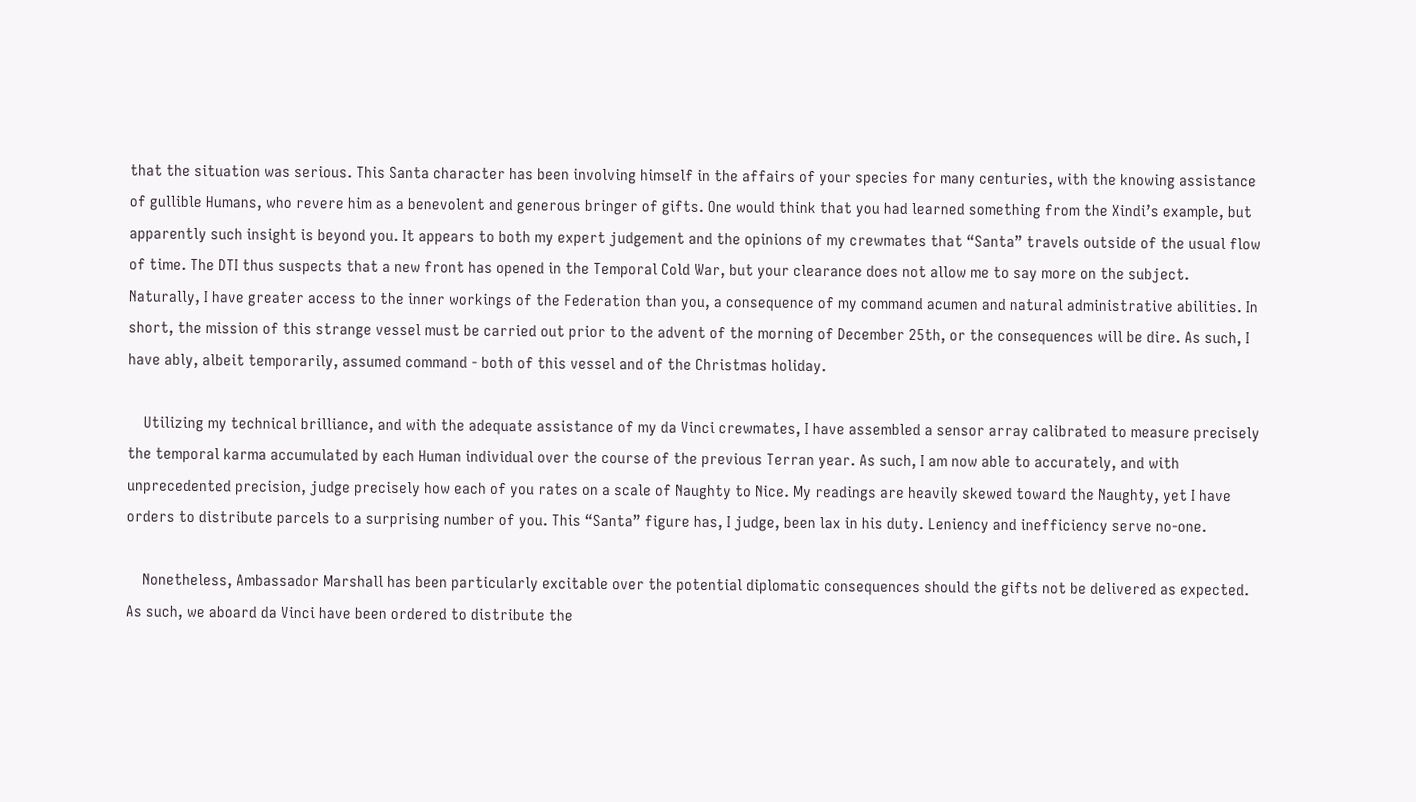that the situation was serious. This Santa character has been involving himself in the affairs of your species for many centuries, with the knowing assistance of gullible Humans, who revere him as a benevolent and generous bringer of gifts. One would think that you had learned something from the Xindi’s example, but apparently such insight is beyond you. It appears to both my expert judgement and the opinions of my crewmates that “Santa” travels outside of the usual flow of time. The DTI thus suspects that a new front has opened in the Temporal Cold War, but your clearance does not allow me to say more on the subject. Naturally, I have greater access to the inner workings of the Federation than you, a consequence of my command acumen and natural administrative abilities. In short, the mission of this strange vessel must be carried out prior to the advent of the morning of December 25th, or the consequences will be dire. As such, I have ably, albeit temporarily, assumed command - both of this vessel and of the Christmas holiday.

    Utilizing my technical brilliance, and with the adequate assistance of my da Vinci crewmates, I have assembled a sensor array calibrated to measure precisely the temporal karma accumulated by each Human individual over the course of the previous Terran year. As such, I am now able to accurately, and with unprecedented precision, judge precisely how each of you rates on a scale of Naughty to Nice. My readings are heavily skewed toward the Naughty, yet I have orders to distribute parcels to a surprising number of you. This “Santa” figure has, I judge, been lax in his duty. Leniency and inefficiency serve no-one.

    Nonetheless, Ambassador Marshall has been particularly excitable over the potential diplomatic consequences should the gifts not be delivered as expected. As such, we aboard da Vinci have been ordered to distribute the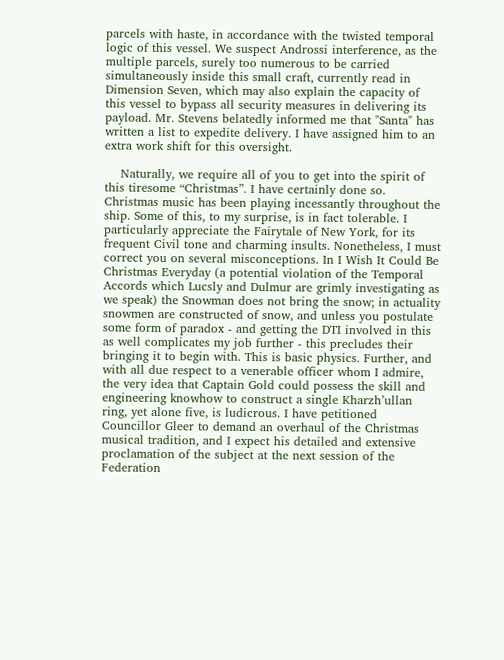parcels with haste, in accordance with the twisted temporal logic of this vessel. We suspect Androssi interference, as the multiple parcels, surely too numerous to be carried simultaneously inside this small craft, currently read in Dimension Seven, which may also explain the capacity of this vessel to bypass all security measures in delivering its payload. Mr. Stevens belatedly informed me that "Santa" has written a list to expedite delivery. I have assigned him to an extra work shift for this oversight.

    Naturally, we require all of you to get into the spirit of this tiresome “Christmas”. I have certainly done so. Christmas music has been playing incessantly throughout the ship. Some of this, to my surprise, is in fact tolerable. I particularly appreciate the Fairytale of New York, for its frequent Civil tone and charming insults. Nonetheless, I must correct you on several misconceptions. In I Wish It Could Be Christmas Everyday (a potential violation of the Temporal Accords which Lucsly and Dulmur are grimly investigating as we speak) the Snowman does not bring the snow; in actuality snowmen are constructed of snow, and unless you postulate some form of paradox - and getting the DTI involved in this as well complicates my job further - this precludes their bringing it to begin with. This is basic physics. Further, and with all due respect to a venerable officer whom I admire, the very idea that Captain Gold could possess the skill and engineering knowhow to construct a single Kharzh’ullan ring, yet alone five, is ludicrous. I have petitioned Councillor Gleer to demand an overhaul of the Christmas musical tradition, and I expect his detailed and extensive proclamation of the subject at the next session of the Federation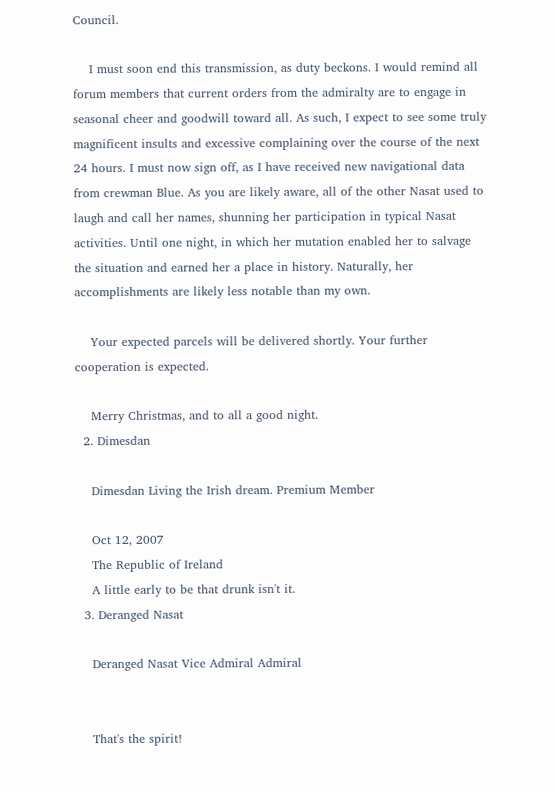Council.

    I must soon end this transmission, as duty beckons. I would remind all forum members that current orders from the admiralty are to engage in seasonal cheer and goodwill toward all. As such, I expect to see some truly magnificent insults and excessive complaining over the course of the next 24 hours. I must now sign off, as I have received new navigational data from crewman Blue. As you are likely aware, all of the other Nasat used to laugh and call her names, shunning her participation in typical Nasat activities. Until one night, in which her mutation enabled her to salvage the situation and earned her a place in history. Naturally, her accomplishments are likely less notable than my own.

    Your expected parcels will be delivered shortly. Your further cooperation is expected.

    Merry Christmas, and to all a good night.
  2. Dimesdan

    Dimesdan Living the Irish dream. Premium Member

    Oct 12, 2007
    The Republic of Ireland
    A little early to be that drunk isn't it.
  3. Deranged Nasat

    Deranged Nasat Vice Admiral Admiral


    That's the spirit!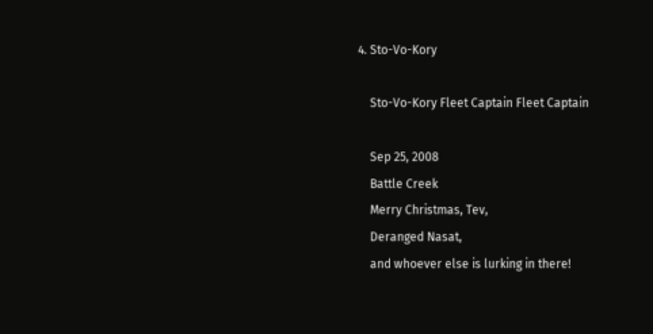4. Sto-Vo-Kory

    Sto-Vo-Kory Fleet Captain Fleet Captain

    Sep 25, 2008
    Battle Creek
    Merry Christmas, Tev,
    Deranged Nasat,
    and whoever else is lurking in there!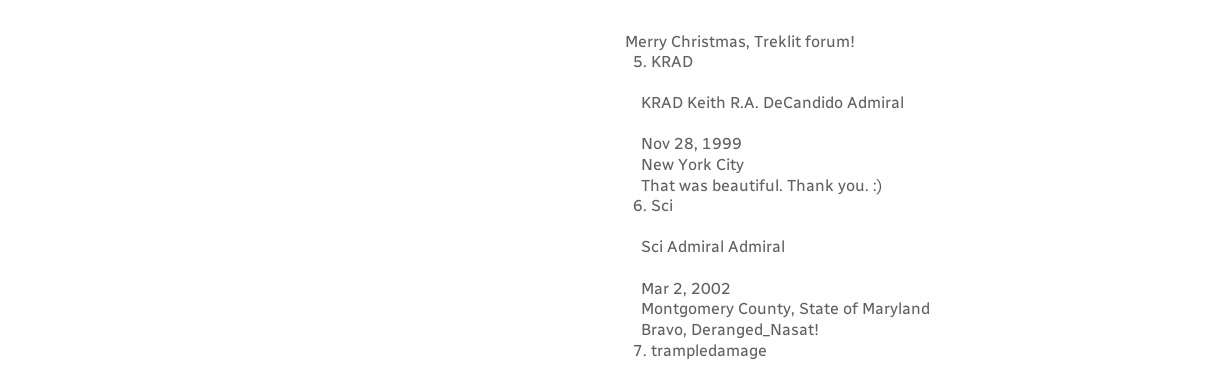Merry Christmas, Treklit forum!
  5. KRAD

    KRAD Keith R.A. DeCandido Admiral

    Nov 28, 1999
    New York City
    That was beautiful. Thank you. :)
  6. Sci

    Sci Admiral Admiral

    Mar 2, 2002
    Montgomery County, State of Maryland
    Bravo, Deranged_Nasat!
  7. trampledamage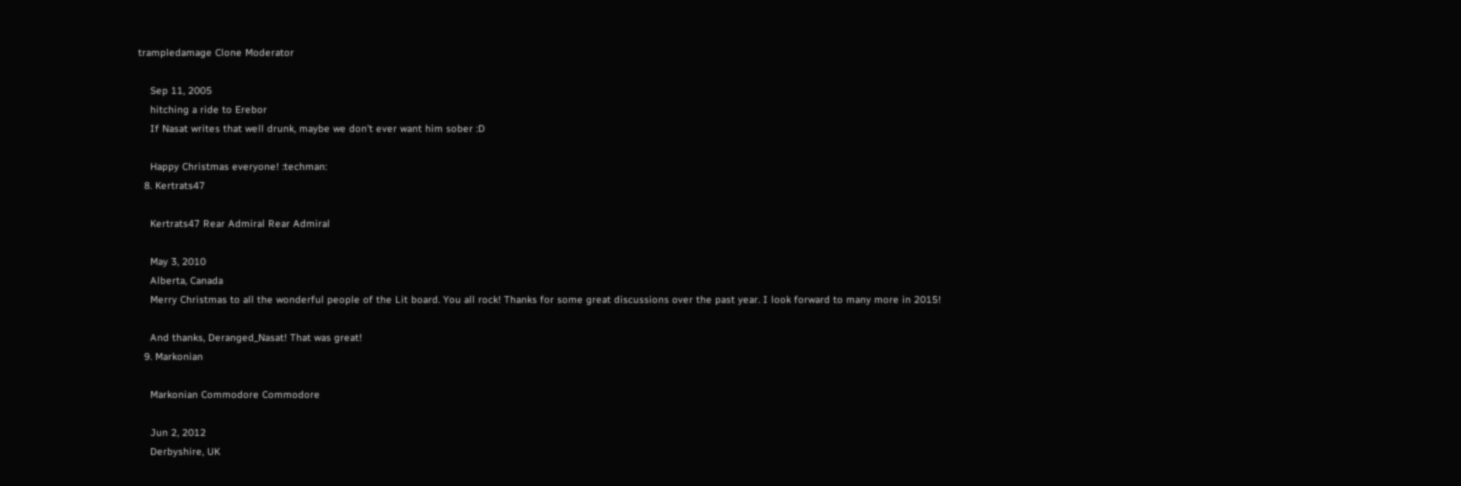trampledamage Clone Moderator

    Sep 11, 2005
    hitching a ride to Erebor
    If Nasat writes that well drunk, maybe we don't ever want him sober :D

    Happy Christmas everyone! :techman:
  8. Kertrats47

    Kertrats47 Rear Admiral Rear Admiral

    May 3, 2010
    Alberta, Canada
    Merry Christmas to all the wonderful people of the Lit board. You all rock! Thanks for some great discussions over the past year. I look forward to many more in 2015!

    And thanks, Deranged_Nasat! That was great!
  9. Markonian

    Markonian Commodore Commodore

    Jun 2, 2012
    Derbyshire, UK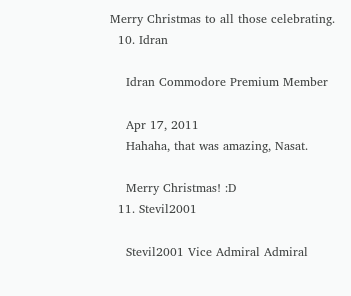Merry Christmas to all those celebrating.
  10. Idran

    Idran Commodore Premium Member

    Apr 17, 2011
    Hahaha, that was amazing, Nasat.

    Merry Christmas! :D
  11. Stevil2001

    Stevil2001 Vice Admiral Admiral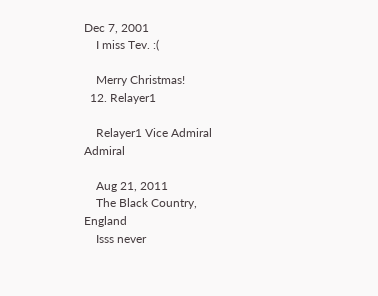Dec 7, 2001
    I miss Tev. :(

    Merry Christmas!
  12. Relayer1

    Relayer1 Vice Admiral Admiral

    Aug 21, 2011
    The Black Country, England
    Isss never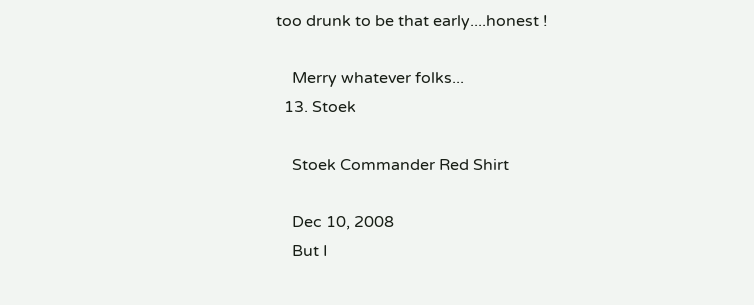too drunk to be that early....honest !

    Merry whatever folks...
  13. Stoek

    Stoek Commander Red Shirt

    Dec 10, 2008
    But I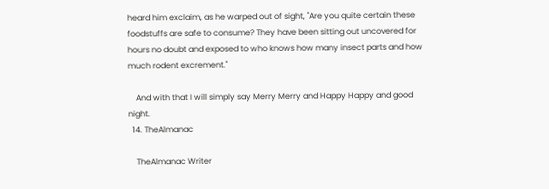heard him exclaim, as he warped out of sight, "Are you quite certain these foodstuffs are safe to consume? They have been sitting out uncovered for hours no doubt and exposed to who knows how many insect parts and how much rodent excrement."

    And with that I will simply say Merry Merry and Happy Happy and good night.
  14. TheAlmanac

    TheAlmanac Writer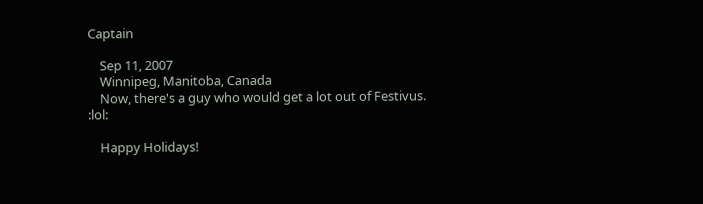Captain

    Sep 11, 2007
    Winnipeg, Manitoba, Canada
    Now, there's a guy who would get a lot out of Festivus. :lol:

    Happy Holidays!